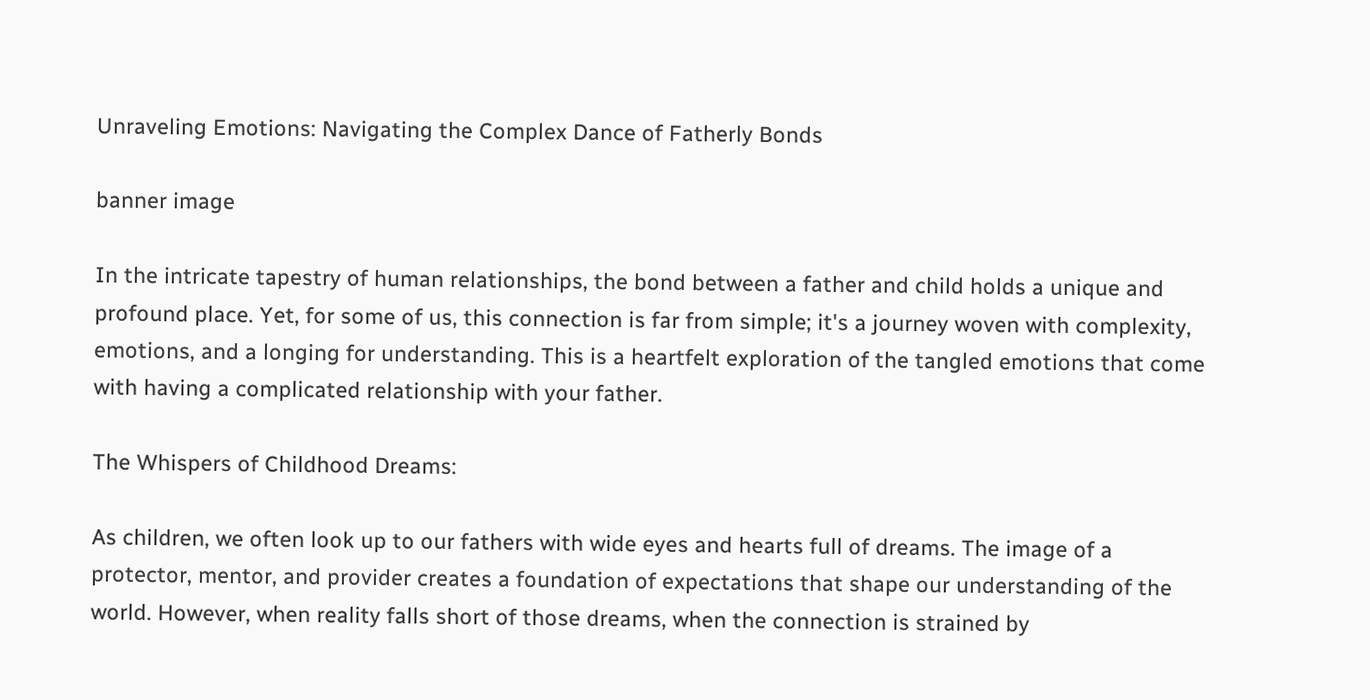Unraveling Emotions: Navigating the Complex Dance of Fatherly Bonds

banner image

In the intricate tapestry of human relationships, the bond between a father and child holds a unique and profound place. Yet, for some of us, this connection is far from simple; it's a journey woven with complexity, emotions, and a longing for understanding. This is a heartfelt exploration of the tangled emotions that come with having a complicated relationship with your father.

The Whispers of Childhood Dreams:

As children, we often look up to our fathers with wide eyes and hearts full of dreams. The image of a protector, mentor, and provider creates a foundation of expectations that shape our understanding of the world. However, when reality falls short of those dreams, when the connection is strained by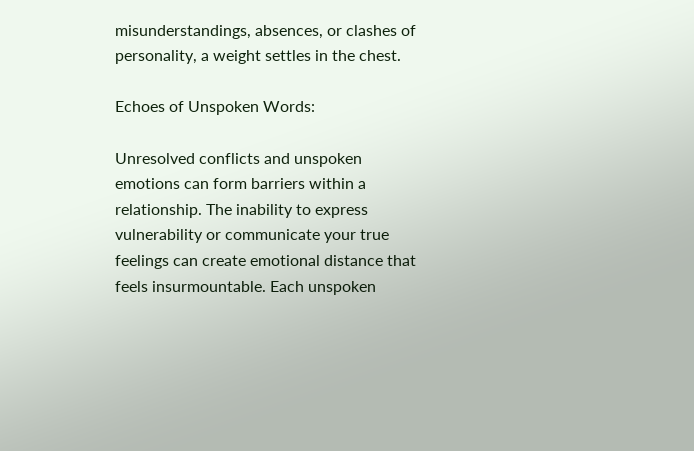misunderstandings, absences, or clashes of personality, a weight settles in the chest.

Echoes of Unspoken Words:

Unresolved conflicts and unspoken emotions can form barriers within a relationship. The inability to express vulnerability or communicate your true feelings can create emotional distance that feels insurmountable. Each unspoken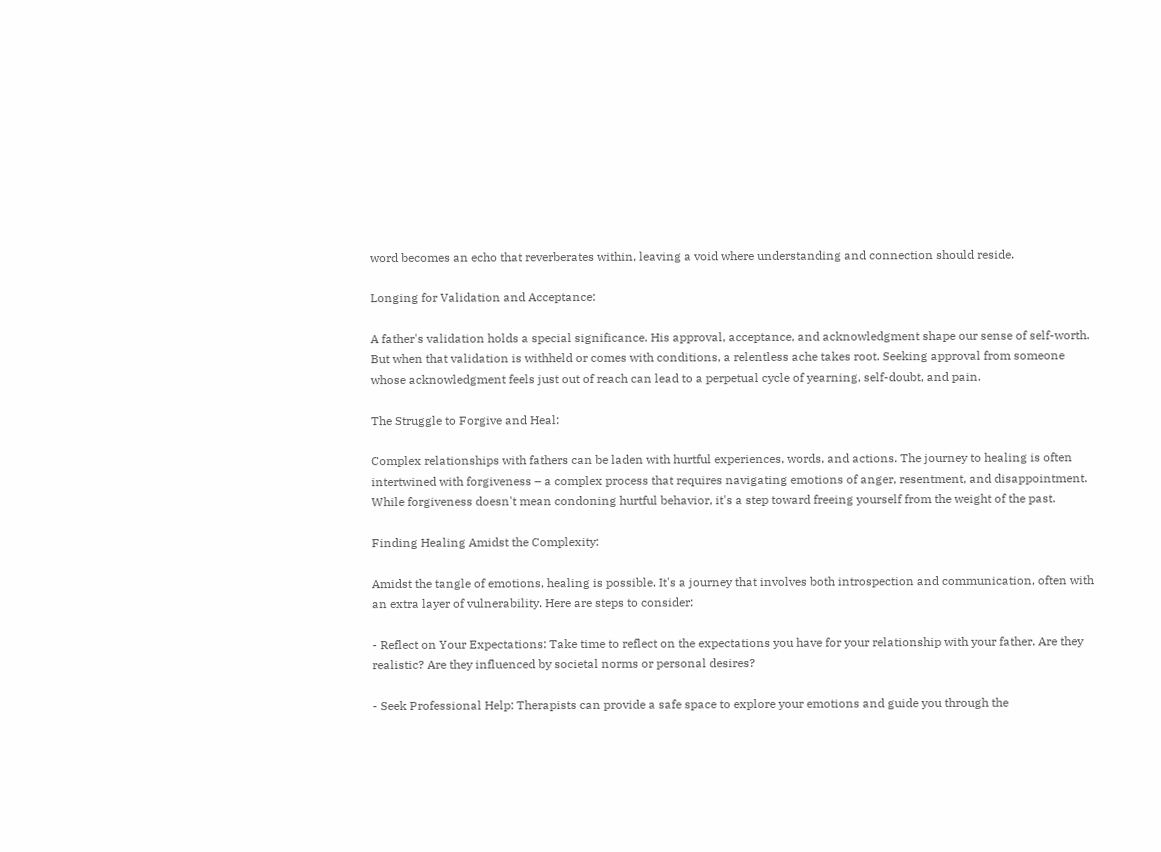word becomes an echo that reverberates within, leaving a void where understanding and connection should reside.

Longing for Validation and Acceptance:

A father's validation holds a special significance. His approval, acceptance, and acknowledgment shape our sense of self-worth. But when that validation is withheld or comes with conditions, a relentless ache takes root. Seeking approval from someone whose acknowledgment feels just out of reach can lead to a perpetual cycle of yearning, self-doubt, and pain.

The Struggle to Forgive and Heal:

Complex relationships with fathers can be laden with hurtful experiences, words, and actions. The journey to healing is often intertwined with forgiveness – a complex process that requires navigating emotions of anger, resentment, and disappointment. While forgiveness doesn't mean condoning hurtful behavior, it's a step toward freeing yourself from the weight of the past.

Finding Healing Amidst the Complexity:

Amidst the tangle of emotions, healing is possible. It's a journey that involves both introspection and communication, often with an extra layer of vulnerability. Here are steps to consider:

- Reflect on Your Expectations: Take time to reflect on the expectations you have for your relationship with your father. Are they realistic? Are they influenced by societal norms or personal desires?

- Seek Professional Help: Therapists can provide a safe space to explore your emotions and guide you through the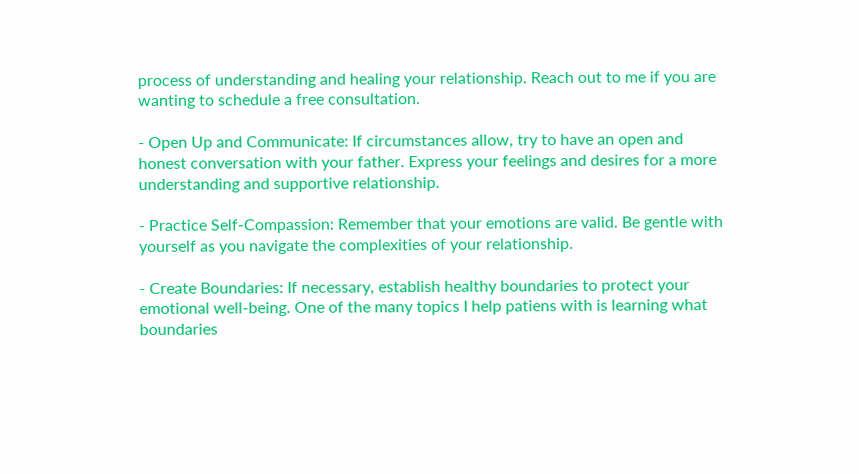process of understanding and healing your relationship. Reach out to me if you are wanting to schedule a free consultation.

- Open Up and Communicate: If circumstances allow, try to have an open and honest conversation with your father. Express your feelings and desires for a more understanding and supportive relationship.

- Practice Self-Compassion: Remember that your emotions are valid. Be gentle with yourself as you navigate the complexities of your relationship.

- Create Boundaries: If necessary, establish healthy boundaries to protect your emotional well-being. One of the many topics I help patiens with is learning what boundaries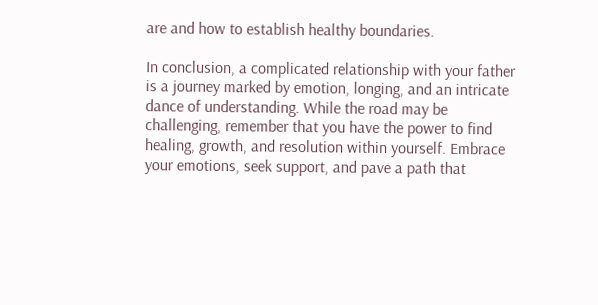are and how to establish healthy boundaries.

In conclusion, a complicated relationship with your father is a journey marked by emotion, longing, and an intricate dance of understanding. While the road may be challenging, remember that you have the power to find healing, growth, and resolution within yourself. Embrace your emotions, seek support, and pave a path that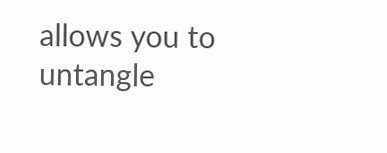allows you to untangle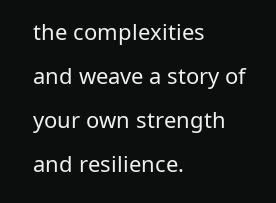the complexities and weave a story of your own strength and resilience.